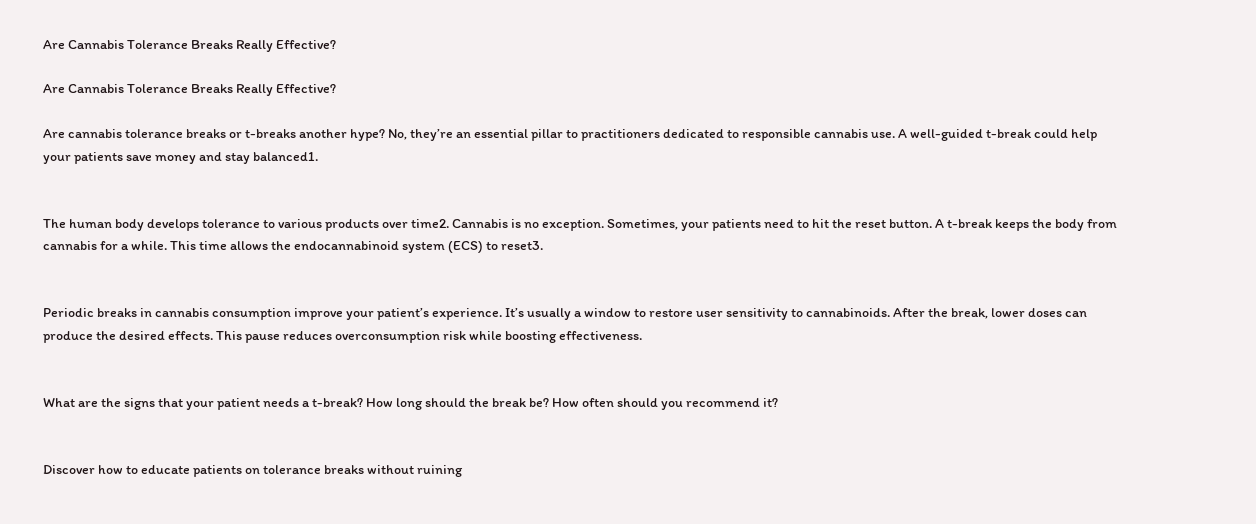Are Cannabis Tolerance Breaks Really Effective?

Are Cannabis Tolerance Breaks Really Effective?

Are cannabis tolerance breaks or t-breaks another hype? No, they’re an essential pillar to practitioners dedicated to responsible cannabis use. A well-guided t-break could help your patients save money and stay balanced1.


The human body develops tolerance to various products over time2. Cannabis is no exception. Sometimes, your patients need to hit the reset button. A t-break keeps the body from cannabis for a while. This time allows the endocannabinoid system (ECS) to reset3.


Periodic breaks in cannabis consumption improve your patient’s experience. It’s usually a window to restore user sensitivity to cannabinoids. After the break, lower doses can produce the desired effects. This pause reduces overconsumption risk while boosting effectiveness.


What are the signs that your patient needs a t-break? How long should the break be? How often should you recommend it?


Discover how to educate patients on tolerance breaks without ruining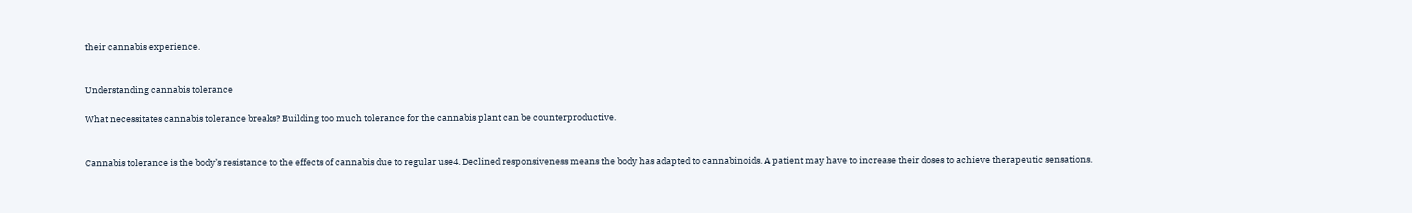their cannabis experience.


Understanding cannabis tolerance

What necessitates cannabis tolerance breaks? Building too much tolerance for the cannabis plant can be counterproductive.


Cannabis tolerance is the body’s resistance to the effects of cannabis due to regular use4. Declined responsiveness means the body has adapted to cannabinoids. A patient may have to increase their doses to achieve therapeutic sensations.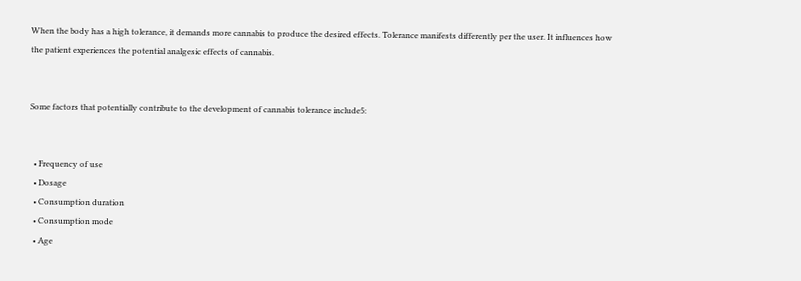When the body has a high tolerance, it demands more cannabis to produce the desired effects. Tolerance manifests differently per the user. It influences how the patient experiences the potential analgesic effects of cannabis.


Some factors that potentially contribute to the development of cannabis tolerance include5:


  • Frequency of use
  • Dosage
  • Consumption duration
  • Consumption mode
  • Age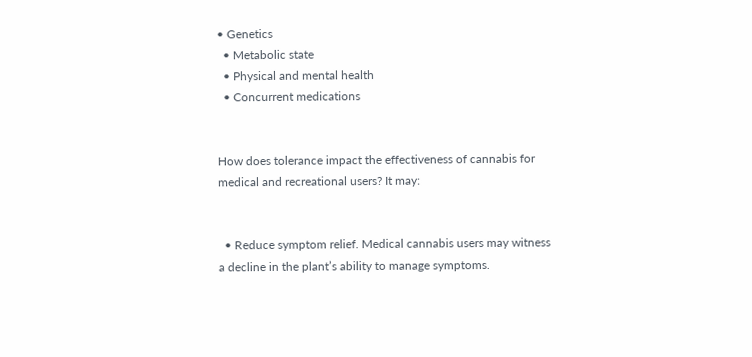• Genetics
  • Metabolic state
  • Physical and mental health
  • Concurrent medications


How does tolerance impact the effectiveness of cannabis for medical and recreational users? It may:


  • Reduce symptom relief. Medical cannabis users may witness a decline in the plant’s ability to manage symptoms.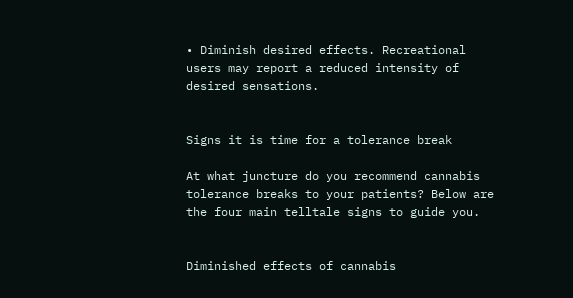• Diminish desired effects. Recreational users may report a reduced intensity of desired sensations.


Signs it is time for a tolerance break

At what juncture do you recommend cannabis tolerance breaks to your patients? Below are the four main telltale signs to guide you.


Diminished effects of cannabis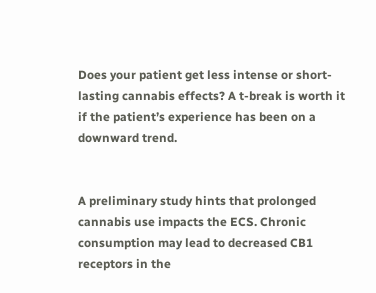Does your patient get less intense or short-lasting cannabis effects? A t-break is worth it if the patient’s experience has been on a downward trend.


A preliminary study hints that prolonged cannabis use impacts the ECS. Chronic consumption may lead to decreased CB1 receptors in the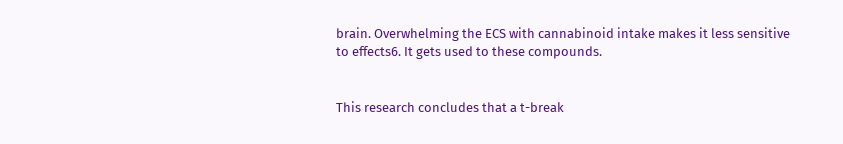brain. Overwhelming the ECS with cannabinoid intake makes it less sensitive to effects6. It gets used to these compounds.


This research concludes that a t-break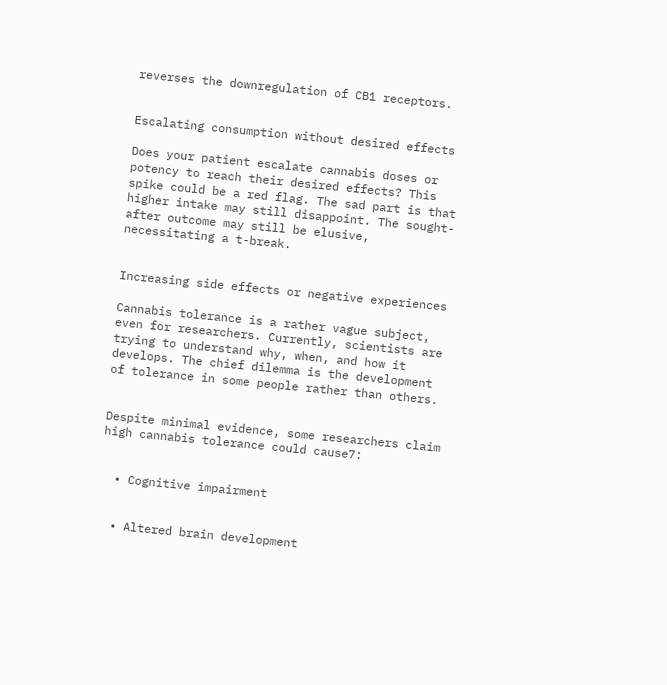reverses the downregulation of CB1 receptors.


Escalating consumption without desired effects

Does your patient escalate cannabis doses or potency to reach their desired effects? This spike could be a red flag. The sad part is that higher intake may still disappoint. The sought-after outcome may still be elusive, necessitating a t-break.


Increasing side effects or negative experiences

Cannabis tolerance is a rather vague subject, even for researchers. Currently, scientists are trying to understand why, when, and how it develops. The chief dilemma is the development of tolerance in some people rather than others.


Despite minimal evidence, some researchers claim high cannabis tolerance could cause7:


  • Cognitive impairment


  • Altered brain development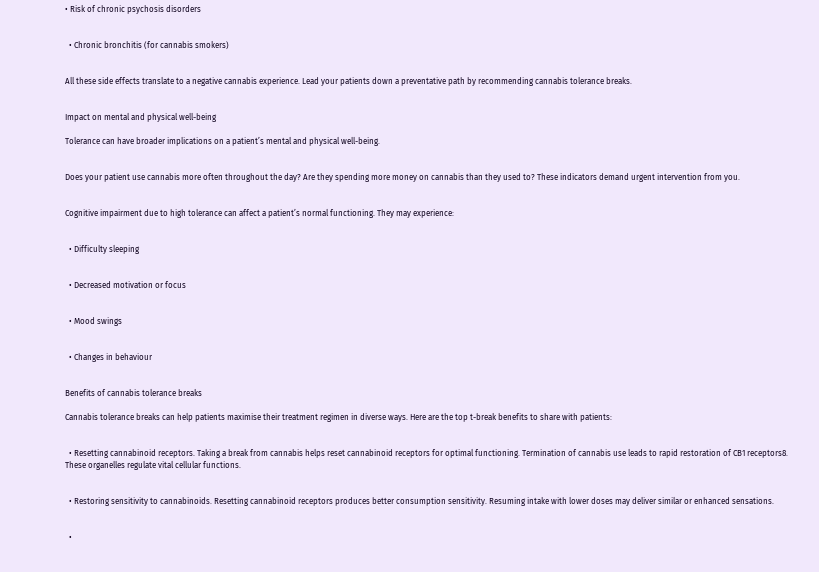• Risk of chronic psychosis disorders


  • Chronic bronchitis (for cannabis smokers)


All these side effects translate to a negative cannabis experience. Lead your patients down a preventative path by recommending cannabis tolerance breaks.


Impact on mental and physical well-being

Tolerance can have broader implications on a patient’s mental and physical well-being.


Does your patient use cannabis more often throughout the day? Are they spending more money on cannabis than they used to? These indicators demand urgent intervention from you.


Cognitive impairment due to high tolerance can affect a patient’s normal functioning. They may experience:


  • Difficulty sleeping


  • Decreased motivation or focus


  • Mood swings


  • Changes in behaviour


Benefits of cannabis tolerance breaks

Cannabis tolerance breaks can help patients maximise their treatment regimen in diverse ways. Here are the top t-break benefits to share with patients:


  • Resetting cannabinoid receptors. Taking a break from cannabis helps reset cannabinoid receptors for optimal functioning. Termination of cannabis use leads to rapid restoration of CB1 receptors8. These organelles regulate vital cellular functions.


  • Restoring sensitivity to cannabinoids. Resetting cannabinoid receptors produces better consumption sensitivity. Resuming intake with lower doses may deliver similar or enhanced sensations.


  •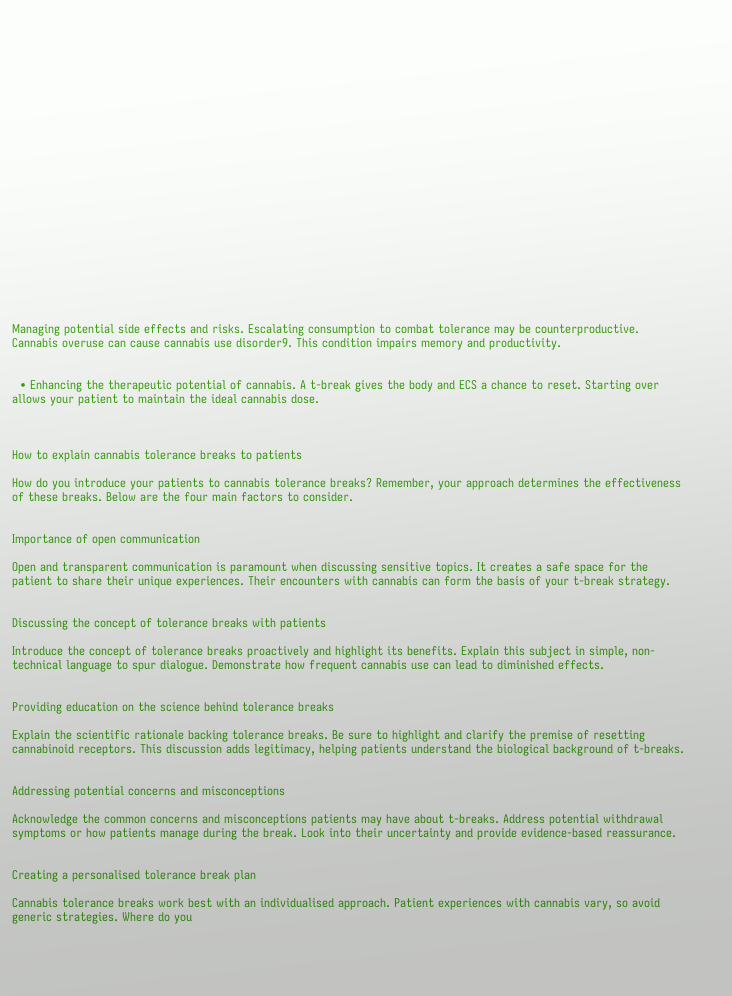Managing potential side effects and risks. Escalating consumption to combat tolerance may be counterproductive. Cannabis overuse can cause cannabis use disorder9. This condition impairs memory and productivity.


  • Enhancing the therapeutic potential of cannabis. A t-break gives the body and ECS a chance to reset. Starting over allows your patient to maintain the ideal cannabis dose.



How to explain cannabis tolerance breaks to patients

How do you introduce your patients to cannabis tolerance breaks? Remember, your approach determines the effectiveness of these breaks. Below are the four main factors to consider.


Importance of open communication

Open and transparent communication is paramount when discussing sensitive topics. It creates a safe space for the patient to share their unique experiences. Their encounters with cannabis can form the basis of your t-break strategy.


Discussing the concept of tolerance breaks with patients

Introduce the concept of tolerance breaks proactively and highlight its benefits. Explain this subject in simple, non-technical language to spur dialogue. Demonstrate how frequent cannabis use can lead to diminished effects.


Providing education on the science behind tolerance breaks

Explain the scientific rationale backing tolerance breaks. Be sure to highlight and clarify the premise of resetting cannabinoid receptors. This discussion adds legitimacy, helping patients understand the biological background of t-breaks.


Addressing potential concerns and misconceptions

Acknowledge the common concerns and misconceptions patients may have about t-breaks. Address potential withdrawal symptoms or how patients manage during the break. Look into their uncertainty and provide evidence-based reassurance.


Creating a personalised tolerance break plan

Cannabis tolerance breaks work best with an individualised approach. Patient experiences with cannabis vary, so avoid generic strategies. Where do you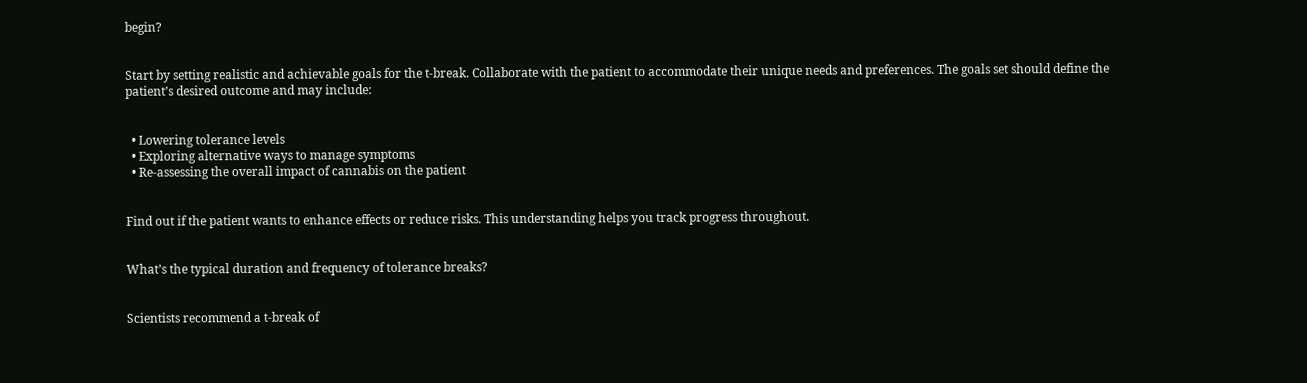begin?


Start by setting realistic and achievable goals for the t-break. Collaborate with the patient to accommodate their unique needs and preferences. The goals set should define the patient’s desired outcome and may include:


  • Lowering tolerance levels
  • Exploring alternative ways to manage symptoms
  • Re-assessing the overall impact of cannabis on the patient


Find out if the patient wants to enhance effects or reduce risks. This understanding helps you track progress throughout.


What’s the typical duration and frequency of tolerance breaks?


Scientists recommend a t-break of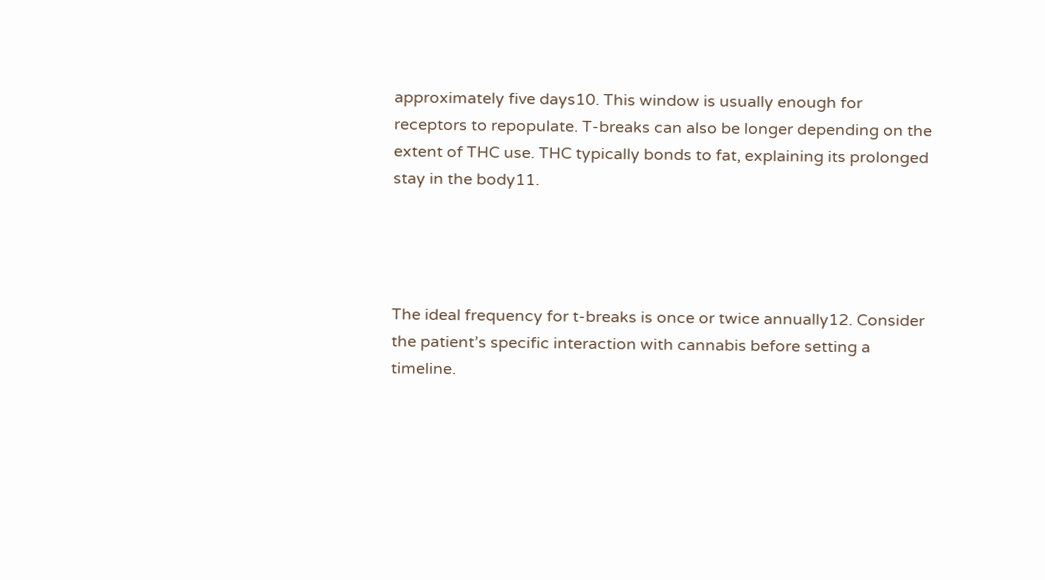approximately five days10. This window is usually enough for receptors to repopulate. T-breaks can also be longer depending on the extent of THC use. THC typically bonds to fat, explaining its prolonged stay in the body11.




The ideal frequency for t-breaks is once or twice annually12. Consider the patient’s specific interaction with cannabis before setting a timeline.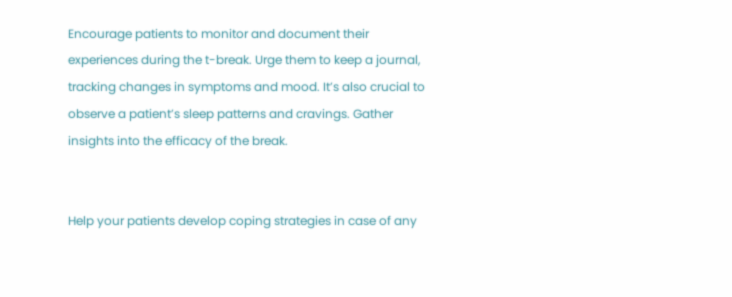Encourage patients to monitor and document their experiences during the t-break. Urge them to keep a journal, tracking changes in symptoms and mood. It’s also crucial to observe a patient’s sleep patterns and cravings. Gather insights into the efficacy of the break.


Help your patients develop coping strategies in case of any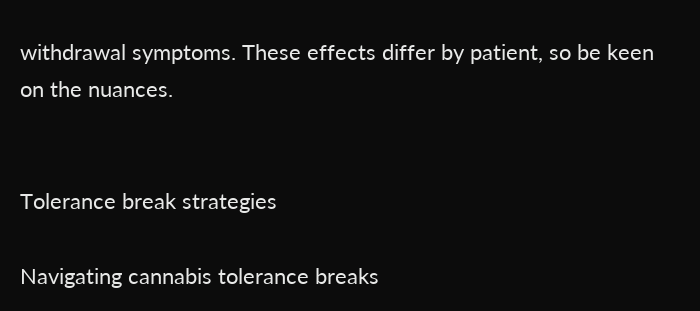withdrawal symptoms. These effects differ by patient, so be keen on the nuances.


Tolerance break strategies

Navigating cannabis tolerance breaks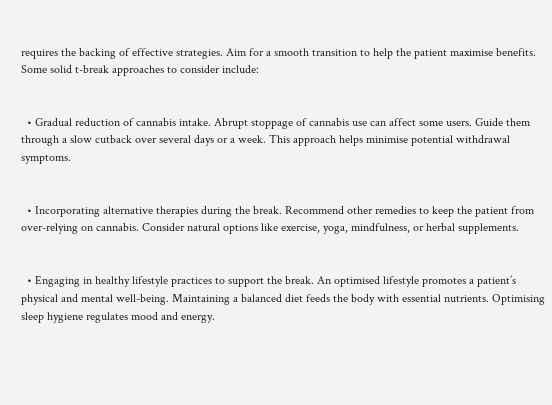requires the backing of effective strategies. Aim for a smooth transition to help the patient maximise benefits. Some solid t-break approaches to consider include:


  • Gradual reduction of cannabis intake. Abrupt stoppage of cannabis use can affect some users. Guide them through a slow cutback over several days or a week. This approach helps minimise potential withdrawal symptoms.


  • Incorporating alternative therapies during the break. Recommend other remedies to keep the patient from over-relying on cannabis. Consider natural options like exercise, yoga, mindfulness, or herbal supplements.


  • Engaging in healthy lifestyle practices to support the break. An optimised lifestyle promotes a patient’s physical and mental well-being. Maintaining a balanced diet feeds the body with essential nutrients. Optimising sleep hygiene regulates mood and energy.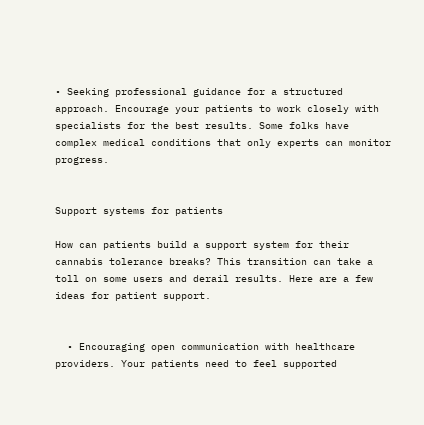• Seeking professional guidance for a structured approach. Encourage your patients to work closely with specialists for the best results. Some folks have complex medical conditions that only experts can monitor progress.


Support systems for patients

How can patients build a support system for their cannabis tolerance breaks? This transition can take a toll on some users and derail results. Here are a few ideas for patient support.


  • Encouraging open communication with healthcare providers. Your patients need to feel supported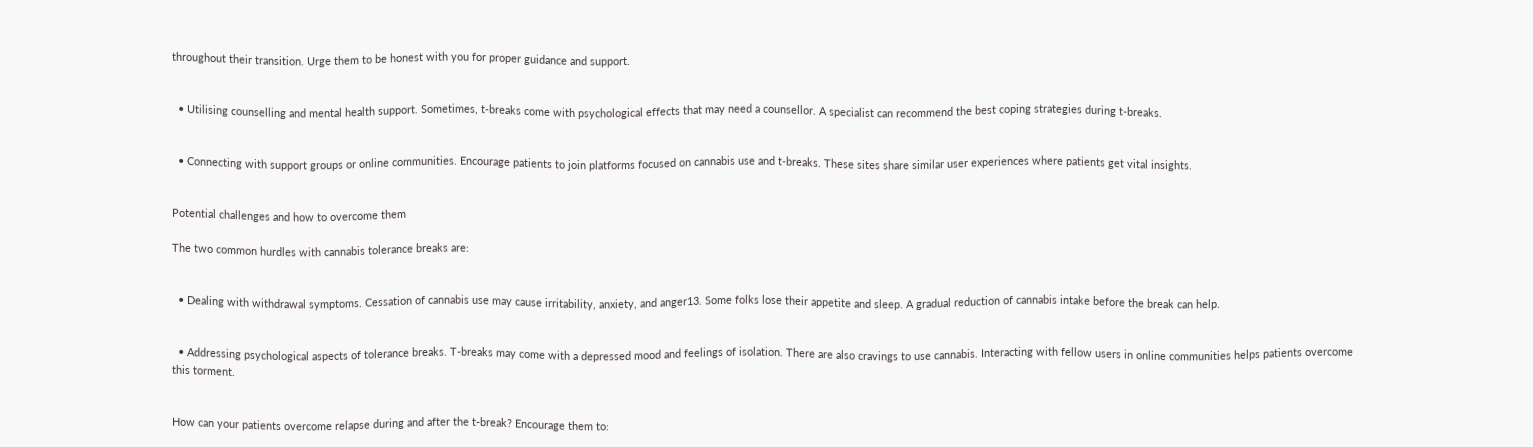throughout their transition. Urge them to be honest with you for proper guidance and support.


  • Utilising counselling and mental health support. Sometimes, t-breaks come with psychological effects that may need a counsellor. A specialist can recommend the best coping strategies during t-breaks.


  • Connecting with support groups or online communities. Encourage patients to join platforms focused on cannabis use and t-breaks. These sites share similar user experiences where patients get vital insights.


Potential challenges and how to overcome them

The two common hurdles with cannabis tolerance breaks are:


  • Dealing with withdrawal symptoms. Cessation of cannabis use may cause irritability, anxiety, and anger13. Some folks lose their appetite and sleep. A gradual reduction of cannabis intake before the break can help.


  • Addressing psychological aspects of tolerance breaks. T-breaks may come with a depressed mood and feelings of isolation. There are also cravings to use cannabis. Interacting with fellow users in online communities helps patients overcome this torment.


How can your patients overcome relapse during and after the t-break? Encourage them to: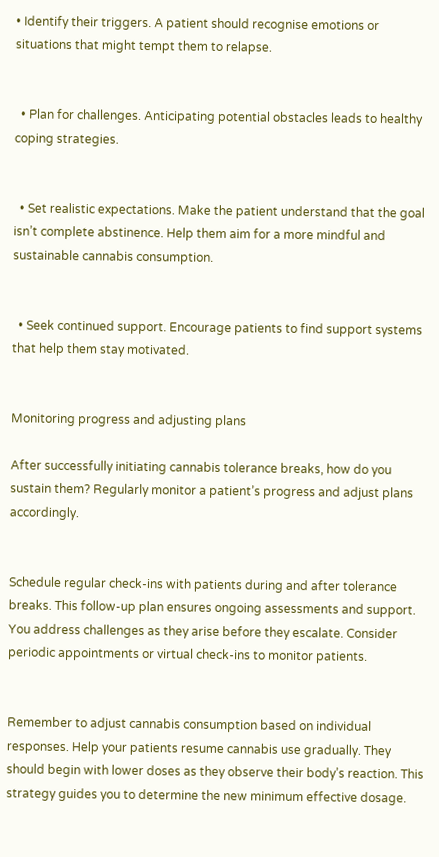• Identify their triggers. A patient should recognise emotions or situations that might tempt them to relapse.


  • Plan for challenges. Anticipating potential obstacles leads to healthy coping strategies.


  • Set realistic expectations. Make the patient understand that the goal isn’t complete abstinence. Help them aim for a more mindful and sustainable cannabis consumption.


  • Seek continued support. Encourage patients to find support systems that help them stay motivated.


Monitoring progress and adjusting plans

After successfully initiating cannabis tolerance breaks, how do you sustain them? Regularly monitor a patient’s progress and adjust plans accordingly.


Schedule regular check-ins with patients during and after tolerance breaks. This follow-up plan ensures ongoing assessments and support. You address challenges as they arise before they escalate. Consider periodic appointments or virtual check-ins to monitor patients.


Remember to adjust cannabis consumption based on individual responses. Help your patients resume cannabis use gradually. They should begin with lower doses as they observe their body’s reaction. This strategy guides you to determine the new minimum effective dosage.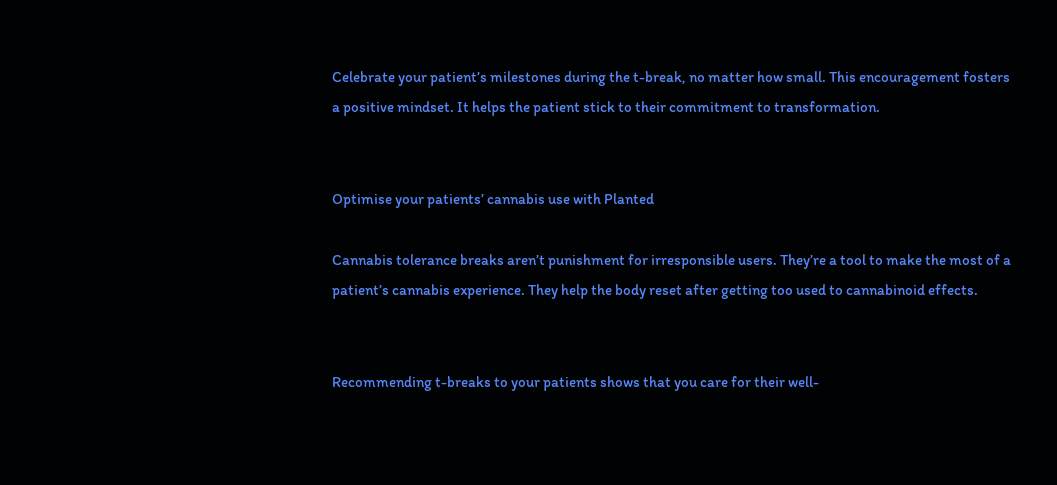Celebrate your patient’s milestones during the t-break, no matter how small. This encouragement fosters a positive mindset. It helps the patient stick to their commitment to transformation.


Optimise your patients’ cannabis use with Planted

Cannabis tolerance breaks aren’t punishment for irresponsible users. They’re a tool to make the most of a patient’s cannabis experience. They help the body reset after getting too used to cannabinoid effects.


Recommending t-breaks to your patients shows that you care for their well-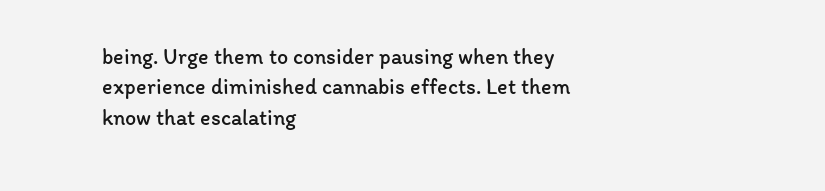being. Urge them to consider pausing when they experience diminished cannabis effects. Let them know that escalating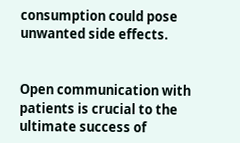consumption could pose unwanted side effects.


Open communication with patients is crucial to the ultimate success of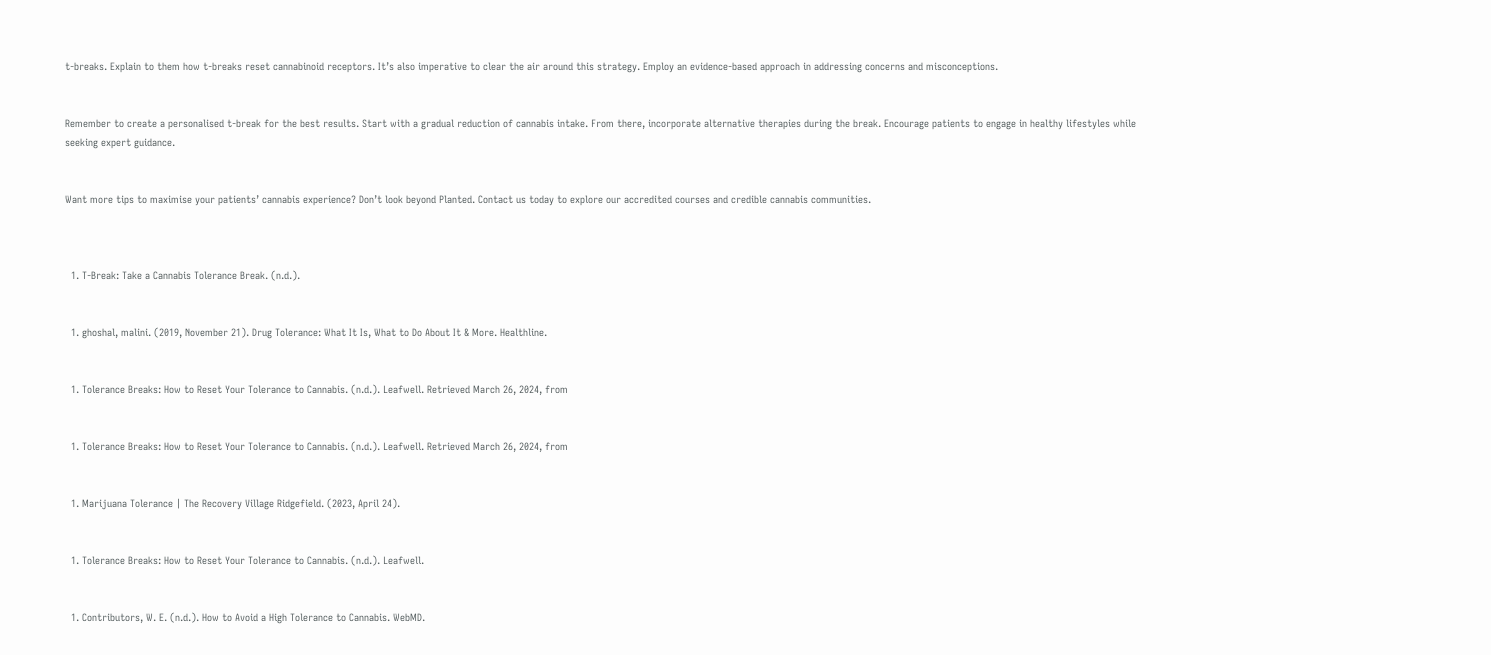t-breaks. Explain to them how t-breaks reset cannabinoid receptors. It’s also imperative to clear the air around this strategy. Employ an evidence-based approach in addressing concerns and misconceptions.


Remember to create a personalised t-break for the best results. Start with a gradual reduction of cannabis intake. From there, incorporate alternative therapies during the break. Encourage patients to engage in healthy lifestyles while seeking expert guidance.


Want more tips to maximise your patients’ cannabis experience? Don’t look beyond Planted. Contact us today to explore our accredited courses and credible cannabis communities.



  1. T-Break: Take a Cannabis Tolerance Break. (n.d.).


  1. ghoshal, malini. (2019, November 21). Drug Tolerance: What It Is, What to Do About It & More. Healthline.


  1. Tolerance Breaks: How to Reset Your Tolerance to Cannabis. (n.d.). Leafwell. Retrieved March 26, 2024, from


  1. Tolerance Breaks: How to Reset Your Tolerance to Cannabis. (n.d.). Leafwell. Retrieved March 26, 2024, from


  1. Marijuana Tolerance | The Recovery Village Ridgefield. (2023, April 24).


  1. Tolerance Breaks: How to Reset Your Tolerance to Cannabis. (n.d.). Leafwell.


  1. Contributors, W. E. (n.d.). How to Avoid a High Tolerance to Cannabis. WebMD.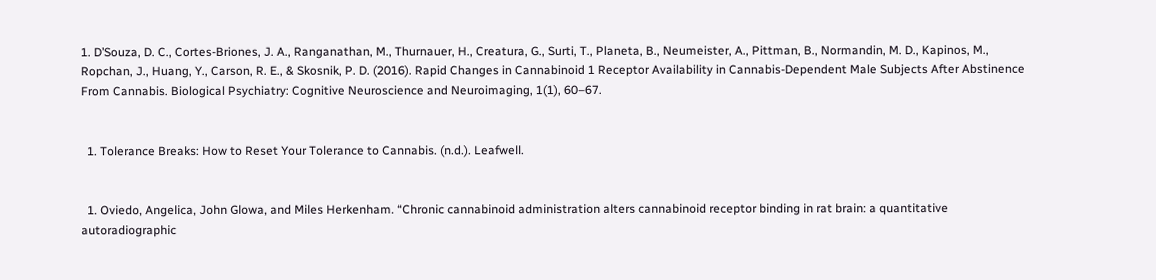1. D’Souza, D. C., Cortes-Briones, J. A., Ranganathan, M., Thurnauer, H., Creatura, G., Surti, T., Planeta, B., Neumeister, A., Pittman, B., Normandin, M. D., Kapinos, M., Ropchan, J., Huang, Y., Carson, R. E., & Skosnik, P. D. (2016). Rapid Changes in Cannabinoid 1 Receptor Availability in Cannabis-Dependent Male Subjects After Abstinence From Cannabis. Biological Psychiatry: Cognitive Neuroscience and Neuroimaging, 1(1), 60–67.


  1. Tolerance Breaks: How to Reset Your Tolerance to Cannabis. (n.d.). Leafwell.


  1. Oviedo, Angelica, John Glowa, and Miles Herkenham. “Chronic cannabinoid administration alters cannabinoid receptor binding in rat brain: a quantitative autoradiographic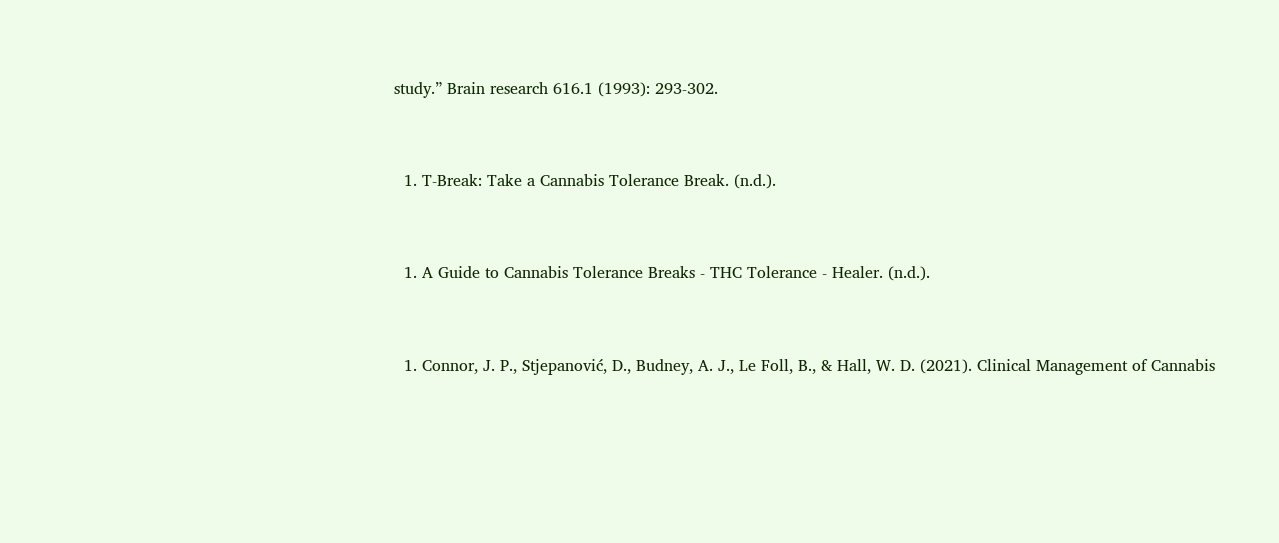study.” Brain research 616.1 (1993): 293-302.


  1. T-Break: Take a Cannabis Tolerance Break. (n.d.).


  1. A Guide to Cannabis Tolerance Breaks - THC Tolerance - Healer. (n.d.).


  1. Connor, J. P., Stjepanović, D., Budney, A. J., Le Foll, B., & Hall, W. D. (2021). Clinical Management of Cannabis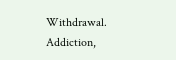Withdrawal. Addiction,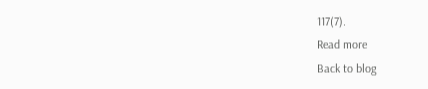117(7).
Read more
Back to blog